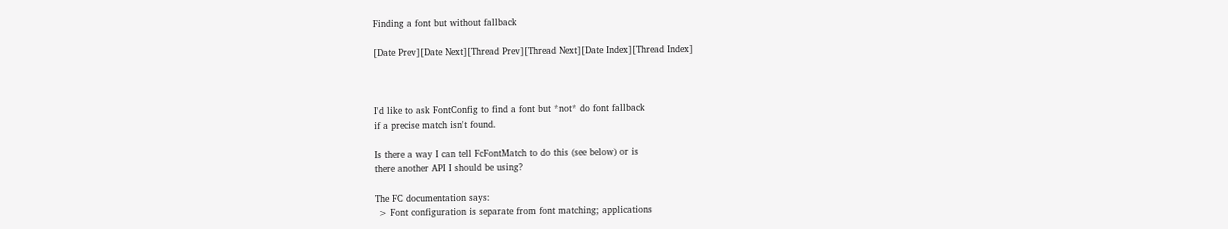Finding a font but without fallback

[Date Prev][Date Next][Thread Prev][Thread Next][Date Index][Thread Index]



I'd like to ask FontConfig to find a font but *not* do font fallback
if a precise match isn't found.

Is there a way I can tell FcFontMatch to do this (see below) or is
there another API I should be using?

The FC documentation says:
 > Font configuration is separate from font matching; applications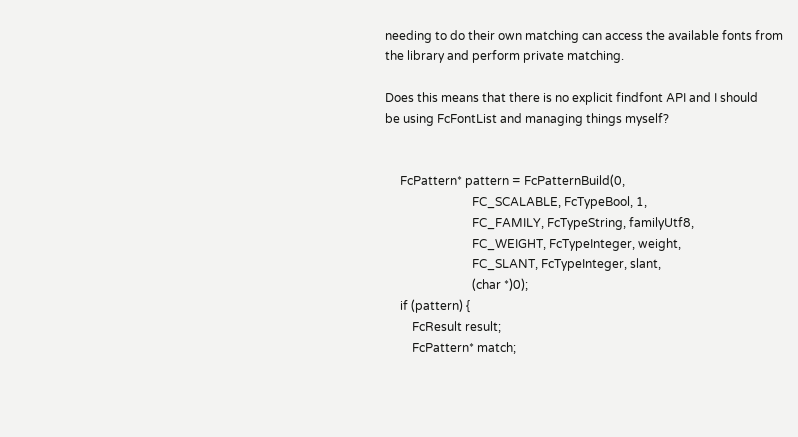needing to do their own matching can access the available fonts from
the library and perform private matching.

Does this means that there is no explicit findfont API and I should
be using FcFontList and managing things myself?


     FcPattern* pattern = FcPatternBuild(0,
                             FC_SCALABLE, FcTypeBool, 1,
                             FC_FAMILY, FcTypeString, familyUtf8,
                             FC_WEIGHT, FcTypeInteger, weight,
                             FC_SLANT, FcTypeInteger, slant,
                             (char *)0);
     if (pattern) {
         FcResult result;
         FcPattern* match;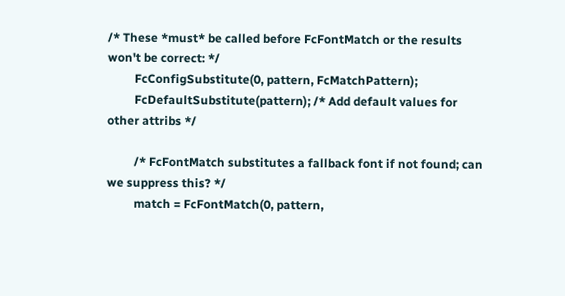/* These *must* be called before FcFontMatch or the results
won't be correct: */
         FcConfigSubstitute(0, pattern, FcMatchPattern);
         FcDefaultSubstitute(pattern); /* Add default values for
other attribs */

         /* FcFontMatch substitutes a fallback font if not found; can
we suppress this? */
         match = FcFontMatch(0, pattern,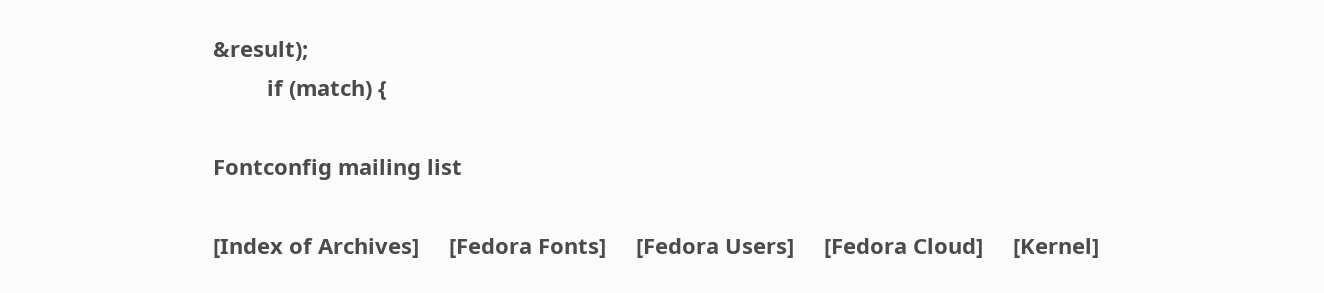&result);
         if (match) {

Fontconfig mailing list

[Index of Archives]     [Fedora Fonts]     [Fedora Users]     [Fedora Cloud]     [Kernel]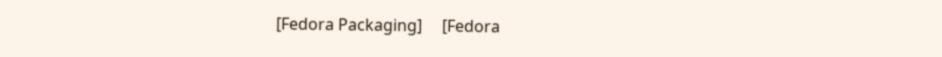[Fedora Packaging]     [Fedora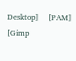Desktop]     [PAM]     [Gimp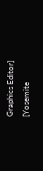Graphics Editor]     [Yosemite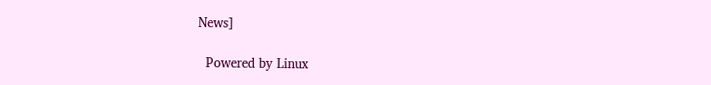News]

  Powered by Linux